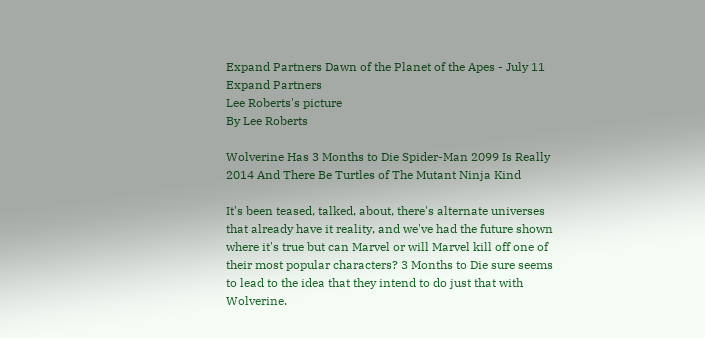Expand Partners Dawn of the Planet of the Apes - July 11 Expand Partners
Lee Roberts's picture
By Lee Roberts

Wolverine Has 3 Months to Die Spider-Man 2099 Is Really 2014 And There Be Turtles of The Mutant Ninja Kind

It's been teased, talked, about, there's alternate universes that already have it reality, and we've had the future shown where it's true but can Marvel or will Marvel kill off one of their most popular characters? 3 Months to Die sure seems to lead to the idea that they intend to do just that with Wolverine.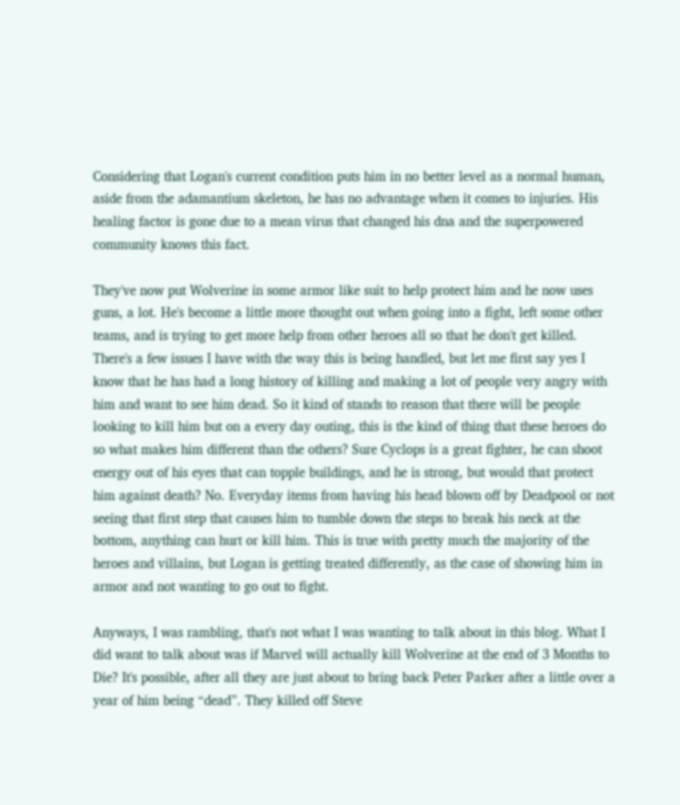Considering that Logan's current condition puts him in no better level as a normal human, aside from the adamantium skeleton, he has no advantage when it comes to injuries. His healing factor is gone due to a mean virus that changed his dna and the superpowered community knows this fact.

They've now put Wolverine in some armor like suit to help protect him and he now uses guns, a lot. He's become a little more thought out when going into a fight, left some other teams, and is trying to get more help from other heroes all so that he don't get killed. There's a few issues I have with the way this is being handled, but let me first say yes I know that he has had a long history of killing and making a lot of people very angry with him and want to see him dead. So it kind of stands to reason that there will be people looking to kill him but on a every day outing, this is the kind of thing that these heroes do so what makes him different than the others? Sure Cyclops is a great fighter, he can shoot energy out of his eyes that can topple buildings, and he is strong, but would that protect him against death? No. Everyday items from having his head blown off by Deadpool or not seeing that first step that causes him to tumble down the steps to break his neck at the bottom, anything can hurt or kill him. This is true with pretty much the majority of the heroes and villains, but Logan is getting treated differently, as the case of showing him in armor and not wanting to go out to fight.

Anyways, I was rambling, that's not what I was wanting to talk about in this blog. What I did want to talk about was if Marvel will actually kill Wolverine at the end of 3 Months to Die? It's possible, after all they are just about to bring back Peter Parker after a little over a year of him being “dead”. They killed off Steve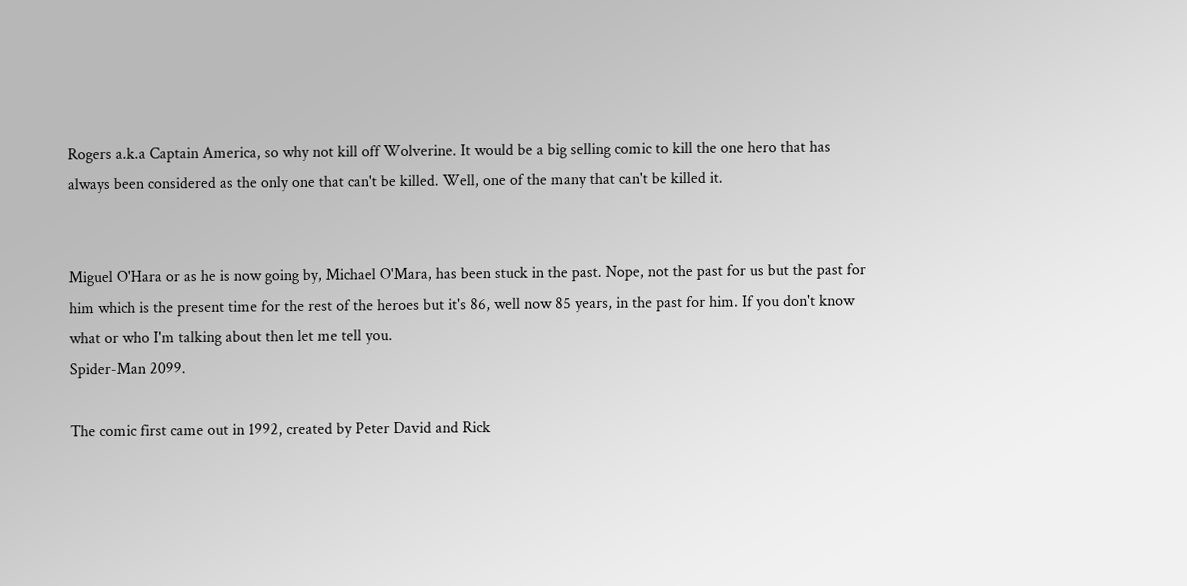Rogers a.k.a Captain America, so why not kill off Wolverine. It would be a big selling comic to kill the one hero that has always been considered as the only one that can't be killed. Well, one of the many that can't be killed it.


Miguel O'Hara or as he is now going by, Michael O'Mara, has been stuck in the past. Nope, not the past for us but the past for him which is the present time for the rest of the heroes but it's 86, well now 85 years, in the past for him. If you don't know what or who I'm talking about then let me tell you.
Spider-Man 2099.

The comic first came out in 1992, created by Peter David and Rick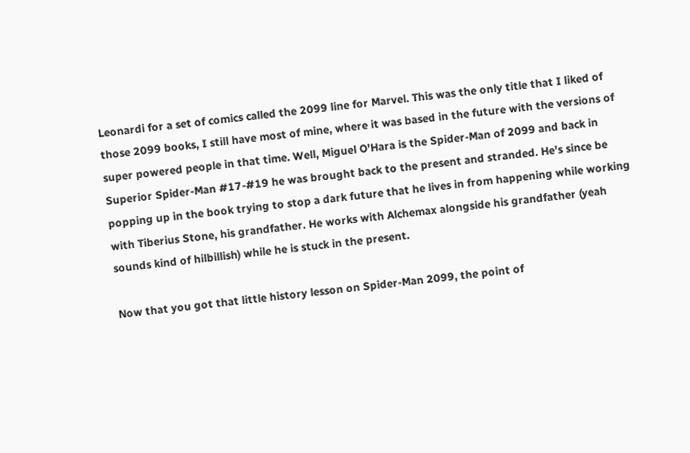Leonardi for a set of comics called the 2099 line for Marvel. This was the only title that I liked of those 2099 books, I still have most of mine, where it was based in the future with the versions of super powered people in that time. Well, Miguel O'Hara is the Spider-Man of 2099 and back in Superior Spider-Man #17-#19 he was brought back to the present and stranded. He's since be popping up in the book trying to stop a dark future that he lives in from happening while working with Tiberius Stone, his grandfather. He works with Alchemax alongside his grandfather (yeah sounds kind of hilbillish) while he is stuck in the present.

Now that you got that little history lesson on Spider-Man 2099, the point of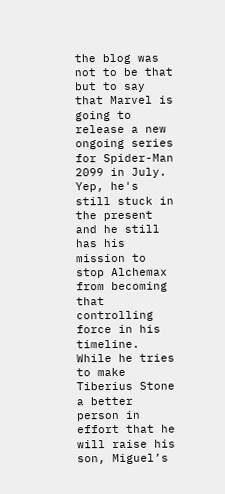the blog was not to be that but to say that Marvel is going to release a new ongoing series for Spider-Man 2099 in July. Yep, he's still stuck in the present and he still has his mission to stop Alchemax from becoming that controlling force in his timeline. While he tries to make Tiberius Stone a better person in effort that he will raise his son, Miguel’s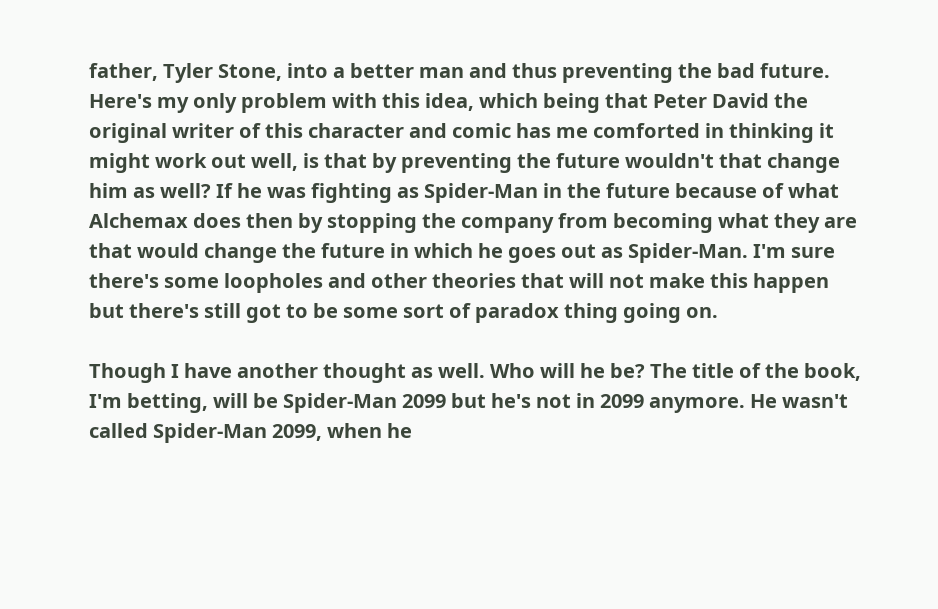father, Tyler Stone, into a better man and thus preventing the bad future.
Here's my only problem with this idea, which being that Peter David the original writer of this character and comic has me comforted in thinking it might work out well, is that by preventing the future wouldn't that change him as well? If he was fighting as Spider-Man in the future because of what Alchemax does then by stopping the company from becoming what they are that would change the future in which he goes out as Spider-Man. I'm sure there's some loopholes and other theories that will not make this happen but there's still got to be some sort of paradox thing going on.

Though I have another thought as well. Who will he be? The title of the book, I'm betting, will be Spider-Man 2099 but he's not in 2099 anymore. He wasn't called Spider-Man 2099, when he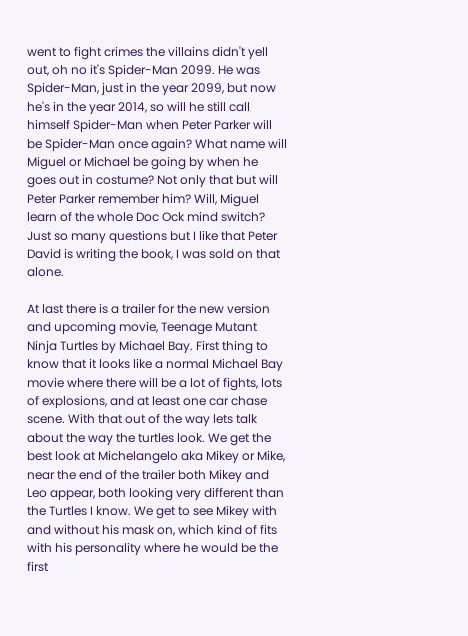went to fight crimes the villains didn't yell out, oh no it's Spider-Man 2099. He was Spider-Man, just in the year 2099, but now he's in the year 2014, so will he still call himself Spider-Man when Peter Parker will be Spider-Man once again? What name will Miguel or Michael be going by when he goes out in costume? Not only that but will Peter Parker remember him? Will, Miguel learn of the whole Doc Ock mind switch? Just so many questions but I like that Peter David is writing the book, I was sold on that alone.

At last there is a trailer for the new version and upcoming movie, Teenage Mutant Ninja Turtles by Michael Bay. First thing to know that it looks like a normal Michael Bay movie where there will be a lot of fights, lots of explosions, and at least one car chase scene. With that out of the way lets talk about the way the turtles look. We get the best look at Michelangelo aka Mikey or Mike, near the end of the trailer both Mikey and Leo appear, both looking very different than the Turtles I know. We get to see Mikey with and without his mask on, which kind of fits with his personality where he would be the first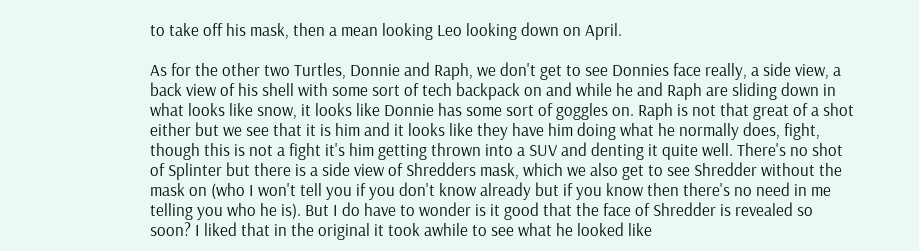to take off his mask, then a mean looking Leo looking down on April.

As for the other two Turtles, Donnie and Raph, we don't get to see Donnies face really, a side view, a back view of his shell with some sort of tech backpack on and while he and Raph are sliding down in what looks like snow, it looks like Donnie has some sort of goggles on. Raph is not that great of a shot either but we see that it is him and it looks like they have him doing what he normally does, fight, though this is not a fight it's him getting thrown into a SUV and denting it quite well. There's no shot of Splinter but there is a side view of Shredders mask, which we also get to see Shredder without the mask on (who I won't tell you if you don't know already but if you know then there's no need in me telling you who he is). But I do have to wonder is it good that the face of Shredder is revealed so soon? I liked that in the original it took awhile to see what he looked like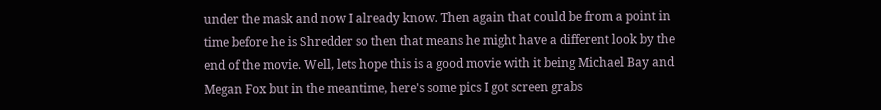under the mask and now I already know. Then again that could be from a point in time before he is Shredder so then that means he might have a different look by the end of the movie. Well, lets hope this is a good movie with it being Michael Bay and Megan Fox but in the meantime, here's some pics I got screen grabs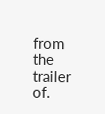from the trailer of.